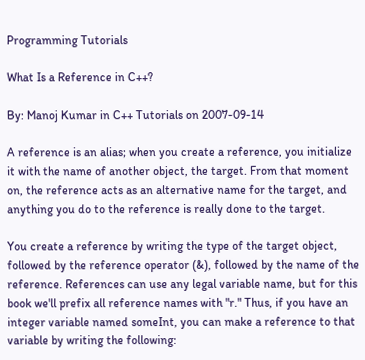Programming Tutorials

What Is a Reference in C++?

By: Manoj Kumar in C++ Tutorials on 2007-09-14

A reference is an alias; when you create a reference, you initialize it with the name of another object, the target. From that moment on, the reference acts as an alternative name for the target, and anything you do to the reference is really done to the target.

You create a reference by writing the type of the target object, followed by the reference operator (&), followed by the name of the reference. References can use any legal variable name, but for this book we'll prefix all reference names with "r." Thus, if you have an integer variable named someInt, you can make a reference to that variable by writing the following: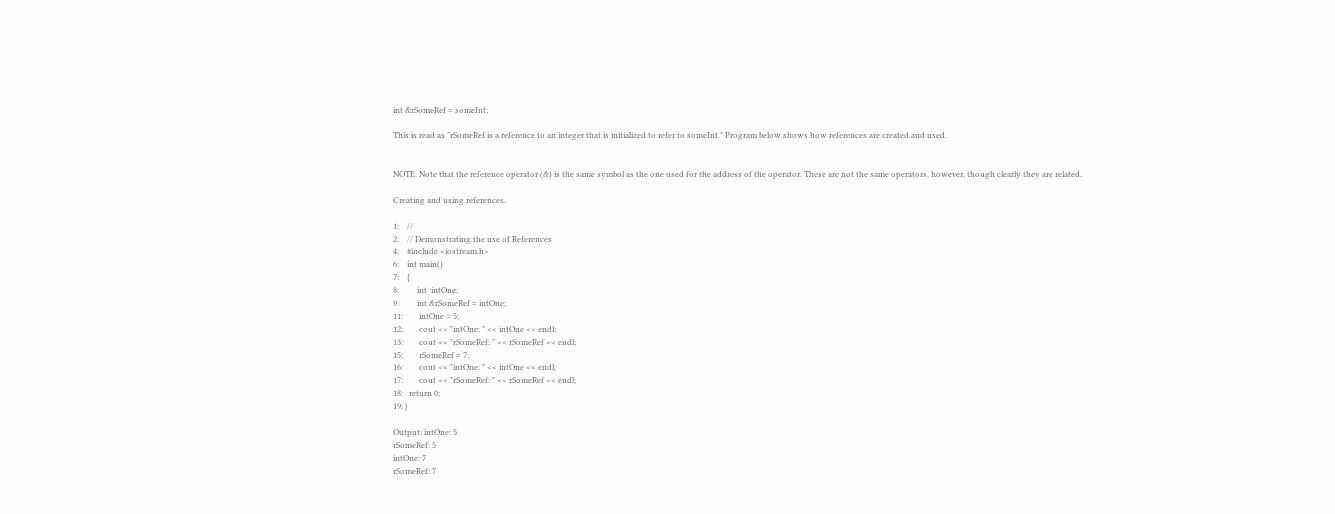int &rSomeRef = someInt;

This is read as "rSomeRef is a reference to an integer that is initialized to refer to someInt." Program below shows how references are created and used.


NOTE: Note that the reference operator (&) is the same symbol as the one used for the address of the operator. These are not the same operators, however, though clearly they are related.

Creating and using references.

1:    //
2:    // Demonstrating the use of References
4:    #include <iostream.h>
6:    int main()
7:    {
8:         int  intOne;
9:         int &rSomeRef = intOne;
11:        intOne = 5;
12:        cout << "intOne: " << intOne << endl;
13:        cout << "rSomeRef: " << rSomeRef << endl;
15:        rSomeRef = 7;
16:        cout << "intOne: " << intOne << endl;
17:        cout << "rSomeRef: " << rSomeRef << endl;
18:   return 0;
19: }

Output: intOne: 5
rSomeRef: 5
intOne: 7
rSomeRef: 7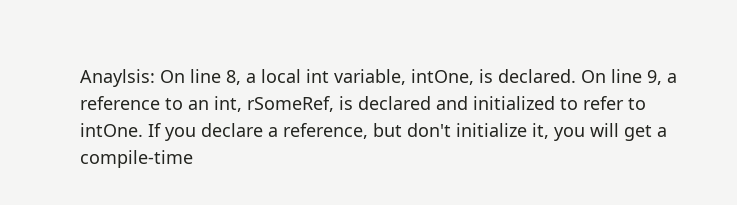Anaylsis: On line 8, a local int variable, intOne, is declared. On line 9, a reference to an int, rSomeRef, is declared and initialized to refer to intOne. If you declare a reference, but don't initialize it, you will get a compile-time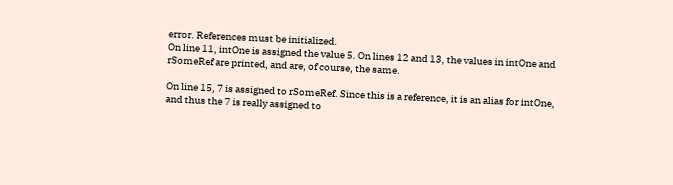error. References must be initialized.
On line 11, intOne is assigned the value 5. On lines 12 and 13, the values in intOne and rSomeRef are printed, and are, of course, the same.

On line 15, 7 is assigned to rSomeRef. Since this is a reference, it is an alias for intOne, and thus the 7 is really assigned to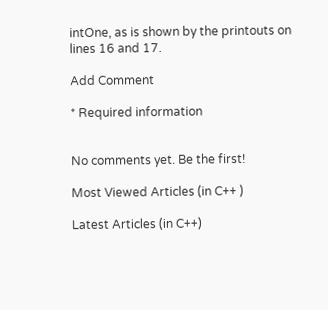intOne, as is shown by the printouts on lines 16 and 17.

Add Comment

* Required information


No comments yet. Be the first!

Most Viewed Articles (in C++ )

Latest Articles (in C++)